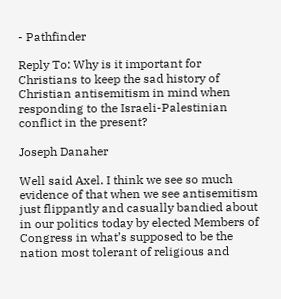- Pathfinder

Reply To: Why is it important for Christians to keep the sad history of Christian antisemitism in mind when responding to the Israeli-Palestinian conflict in the present?

Joseph Danaher

Well said Axel. I think we see so much evidence of that when we see antisemitism just flippantly and casually bandied about in our politics today by elected Members of Congress in what’s supposed to be the nation most tolerant of religious and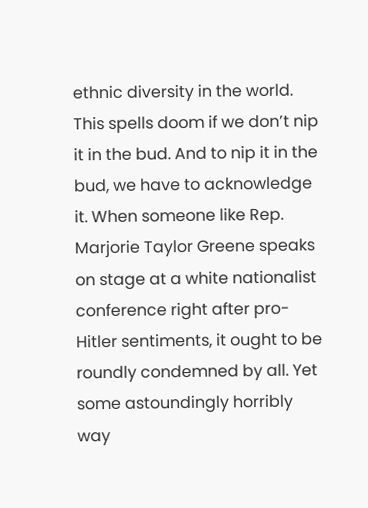ethnic diversity in the world. This spells doom if we don’t nip it in the bud. And to nip it in the bud, we have to acknowledge it. When someone like Rep. Marjorie Taylor Greene speaks on stage at a white nationalist conference right after pro-Hitler sentiments, it ought to be roundly condemned by all. Yet some astoundingly horribly way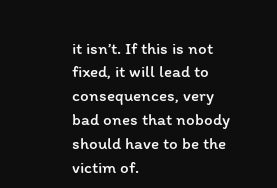it isn’t. If this is not fixed, it will lead to consequences, very bad ones that nobody should have to be the victim of.